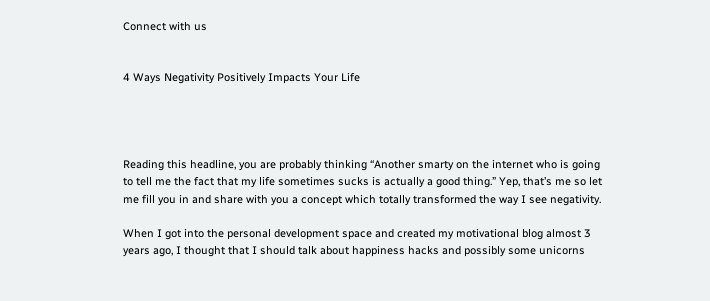Connect with us


4 Ways Negativity Positively Impacts Your Life




Reading this headline, you are probably thinking “Another smarty on the internet who is going to tell me the fact that my life sometimes sucks is actually a good thing.” Yep, that’s me so let me fill you in and share with you a concept which totally transformed the way I see negativity.

When I got into the personal development space and created my motivational blog almost 3 years ago, I thought that I should talk about happiness hacks and possibly some unicorns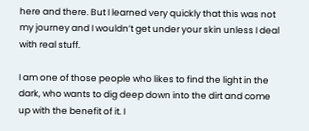here and there. But I learned very quickly that this was not my journey and I wouldn’t get under your skin unless I deal with real stuff.

I am one of those people who likes to find the light in the dark, who wants to dig deep down into the dirt and come up with the benefit of it. I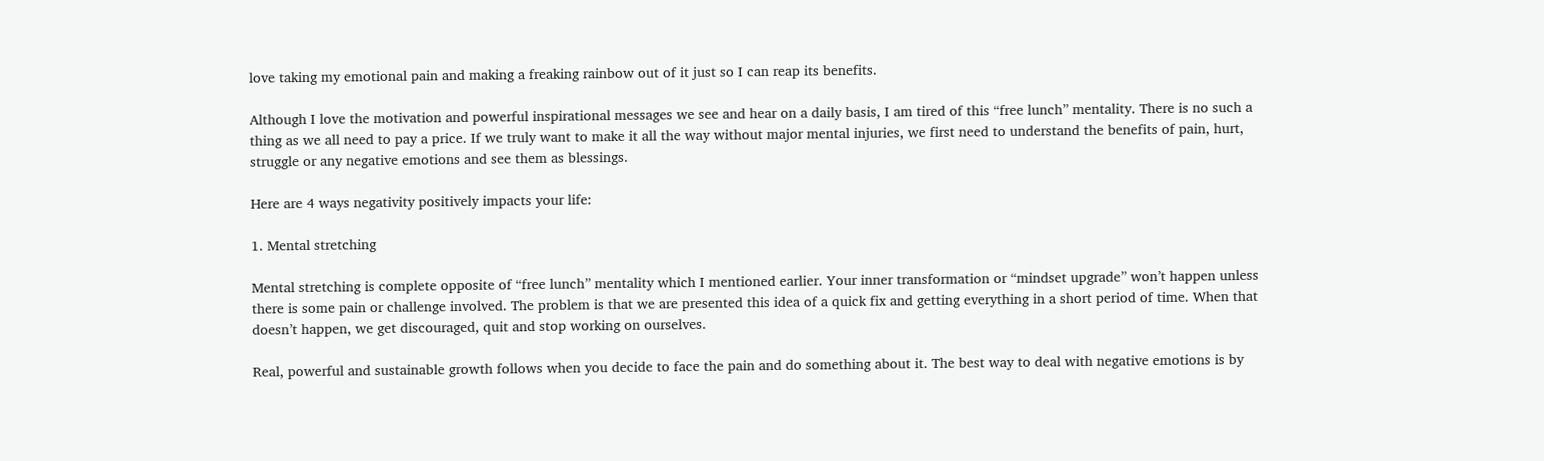love taking my emotional pain and making a freaking rainbow out of it just so I can reap its benefits.

Although I love the motivation and powerful inspirational messages we see and hear on a daily basis, I am tired of this “free lunch” mentality. There is no such a thing as we all need to pay a price. If we truly want to make it all the way without major mental injuries, we first need to understand the benefits of pain, hurt, struggle or any negative emotions and see them as blessings.

Here are 4 ways negativity positively impacts your life:

1. Mental stretching

Mental stretching is complete opposite of “free lunch” mentality which I mentioned earlier. Your inner transformation or “mindset upgrade” won’t happen unless there is some pain or challenge involved. The problem is that we are presented this idea of a quick fix and getting everything in a short period of time. When that doesn’t happen, we get discouraged, quit and stop working on ourselves.

Real, powerful and sustainable growth follows when you decide to face the pain and do something about it. The best way to deal with negative emotions is by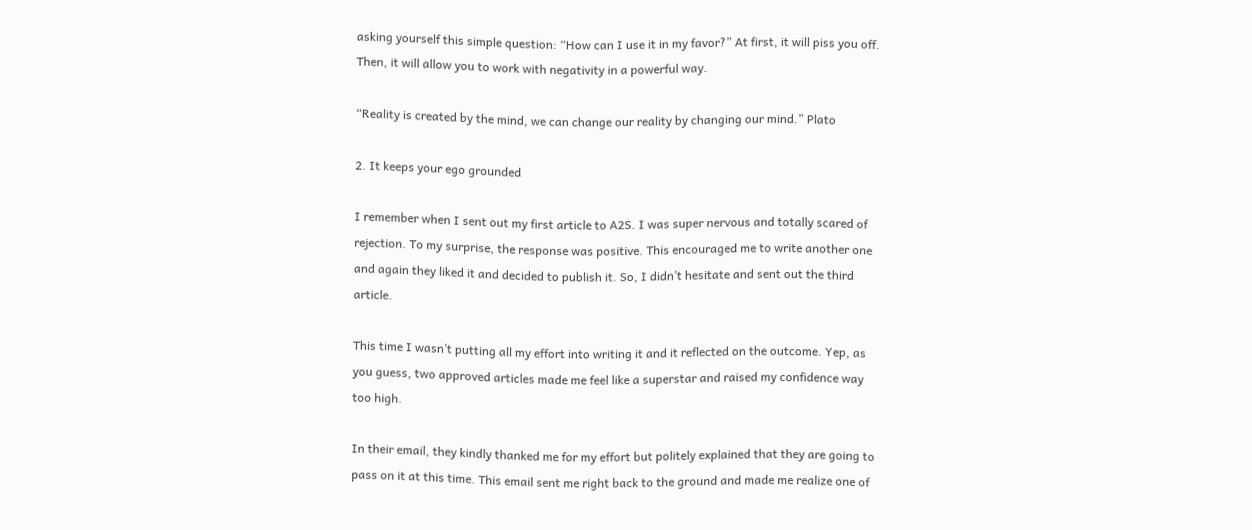asking yourself this simple question: “How can I use it in my favor?” At first, it will piss you off. Then, it will allow you to work with negativity in a powerful way.

“Reality is created by the mind, we can change our reality by changing our mind.” Plato

2. It keeps your ego grounded

I remember when I sent out my first article to A2S. I was super nervous and totally scared of rejection. To my surprise, the response was positive. This encouraged me to write another one and again they liked it and decided to publish it. So, I didn’t hesitate and sent out the third article.

This time I wasn’t putting all my effort into writing it and it reflected on the outcome. Yep, as you guess, two approved articles made me feel like a superstar and raised my confidence way too high.

In their email, they kindly thanked me for my effort but politely explained that they are going to pass on it at this time. This email sent me right back to the ground and made me realize one of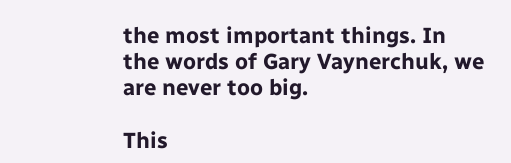the most important things. In the words of Gary Vaynerchuk, we are never too big.

This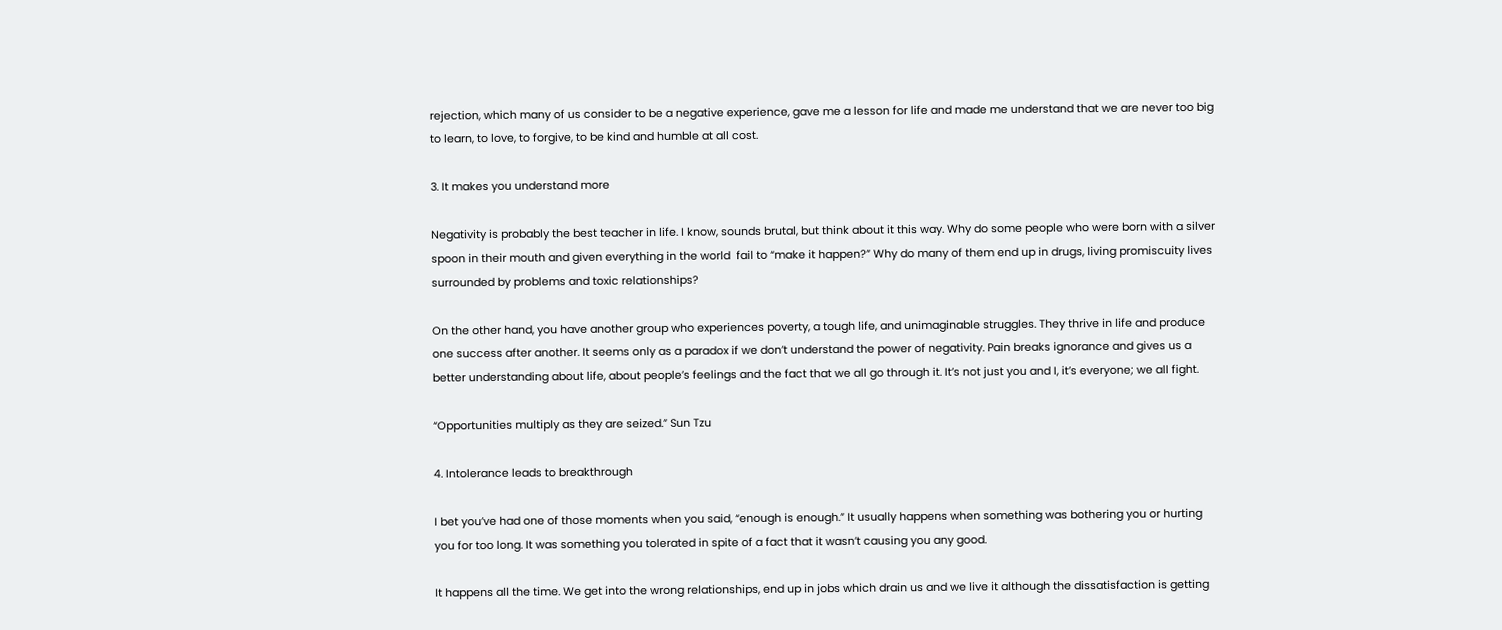rejection, which many of us consider to be a negative experience, gave me a lesson for life and made me understand that we are never too big to learn, to love, to forgive, to be kind and humble at all cost.

3. It makes you understand more

Negativity is probably the best teacher in life. I know, sounds brutal, but think about it this way. Why do some people who were born with a silver spoon in their mouth and given everything in the world  fail to “make it happen?” Why do many of them end up in drugs, living promiscuity lives surrounded by problems and toxic relationships?

On the other hand, you have another group who experiences poverty, a tough life, and unimaginable struggles. They thrive in life and produce one success after another. It seems only as a paradox if we don’t understand the power of negativity. Pain breaks ignorance and gives us a better understanding about life, about people’s feelings and the fact that we all go through it. It’s not just you and I, it’s everyone; we all fight.

“Opportunities multiply as they are seized.” Sun Tzu

4. Intolerance leads to breakthrough

I bet you’ve had one of those moments when you said, “enough is enough.” It usually happens when something was bothering you or hurting you for too long. It was something you tolerated in spite of a fact that it wasn’t causing you any good.

It happens all the time. We get into the wrong relationships, end up in jobs which drain us and we live it although the dissatisfaction is getting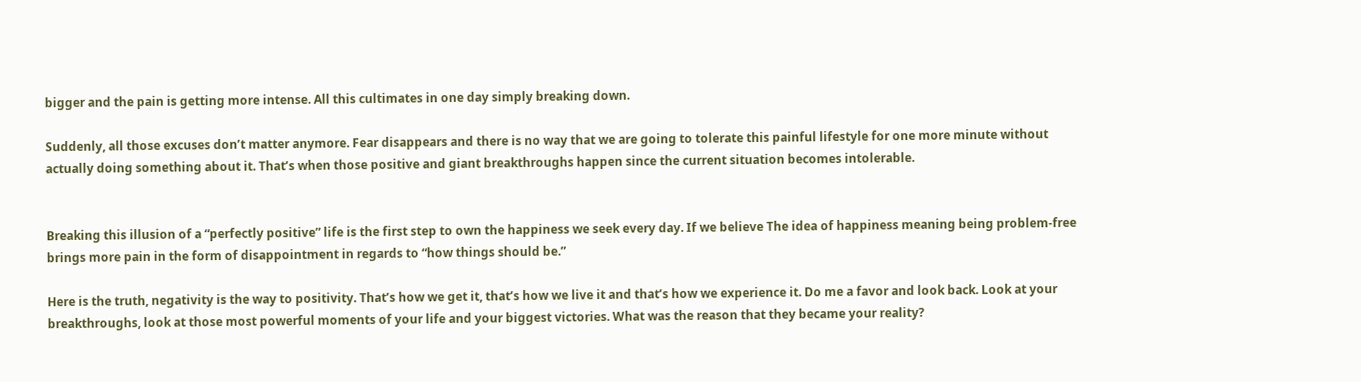bigger and the pain is getting more intense. All this cultimates in one day simply breaking down.

Suddenly, all those excuses don’t matter anymore. Fear disappears and there is no way that we are going to tolerate this painful lifestyle for one more minute without actually doing something about it. That’s when those positive and giant breakthroughs happen since the current situation becomes intolerable.


Breaking this illusion of a “perfectly positive” life is the first step to own the happiness we seek every day. If we believe The idea of happiness meaning being problem-free brings more pain in the form of disappointment in regards to “how things should be.”

Here is the truth, negativity is the way to positivity. That’s how we get it, that’s how we live it and that’s how we experience it. Do me a favor and look back. Look at your breakthroughs, look at those most powerful moments of your life and your biggest victories. What was the reason that they became your reality?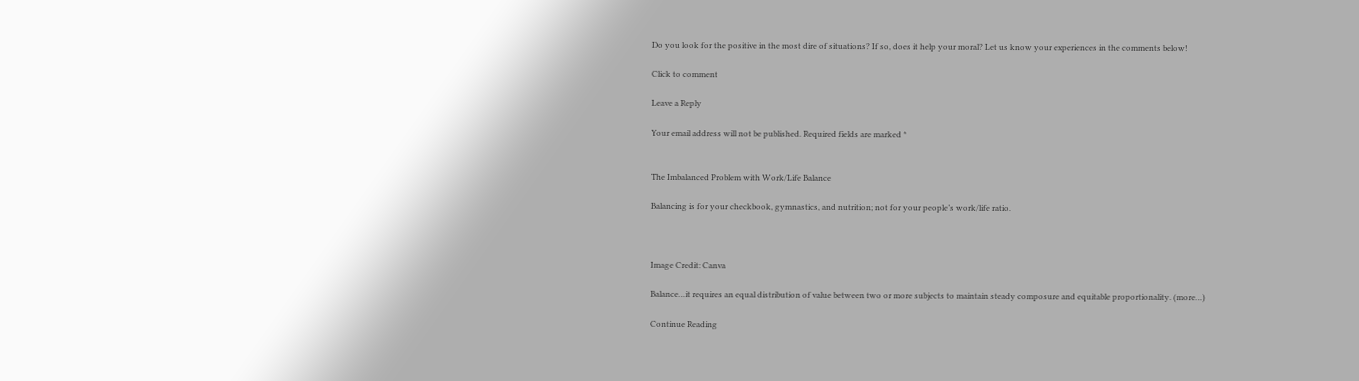Do you look for the positive in the most dire of situations? If so, does it help your moral? Let us know your experiences in the comments below!

Click to comment

Leave a Reply

Your email address will not be published. Required fields are marked *


The Imbalanced Problem with Work/Life Balance

Balancing is for your checkbook, gymnastics, and nutrition; not for your people’s work/life ratio.



Image Credit: Canva

Balance…it requires an equal distribution of value between two or more subjects to maintain steady composure and equitable proportionality. (more…)

Continue Reading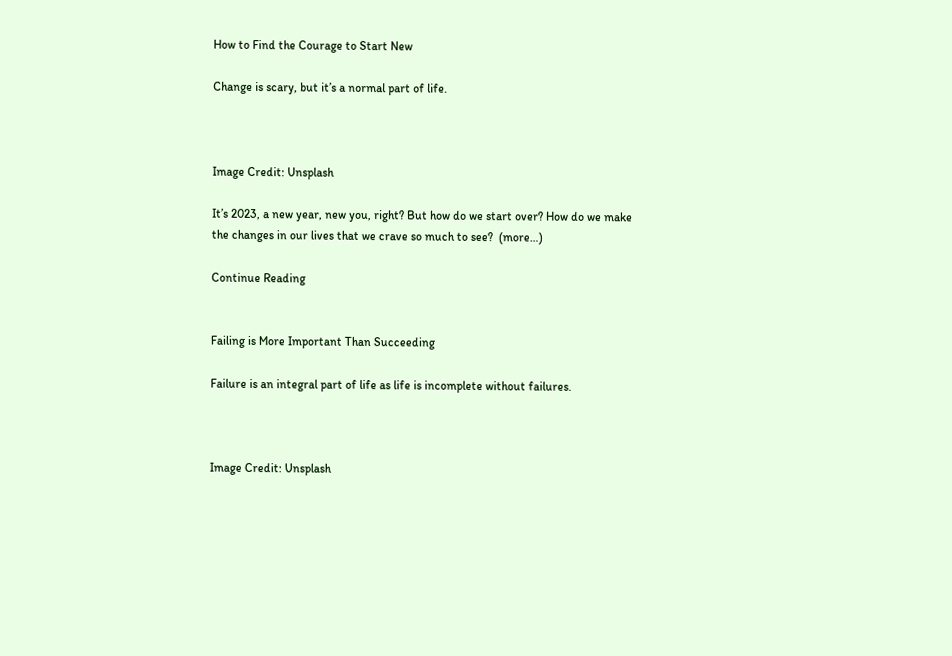How to Find the Courage to Start New

Change is scary, but it’s a normal part of life.



Image Credit: Unsplash

It’s 2023, a new year, new you, right? But how do we start over? How do we make the changes in our lives that we crave so much to see?  (more…)

Continue Reading


Failing is More Important Than Succeeding

Failure is an integral part of life as life is incomplete without failures.



Image Credit: Unsplash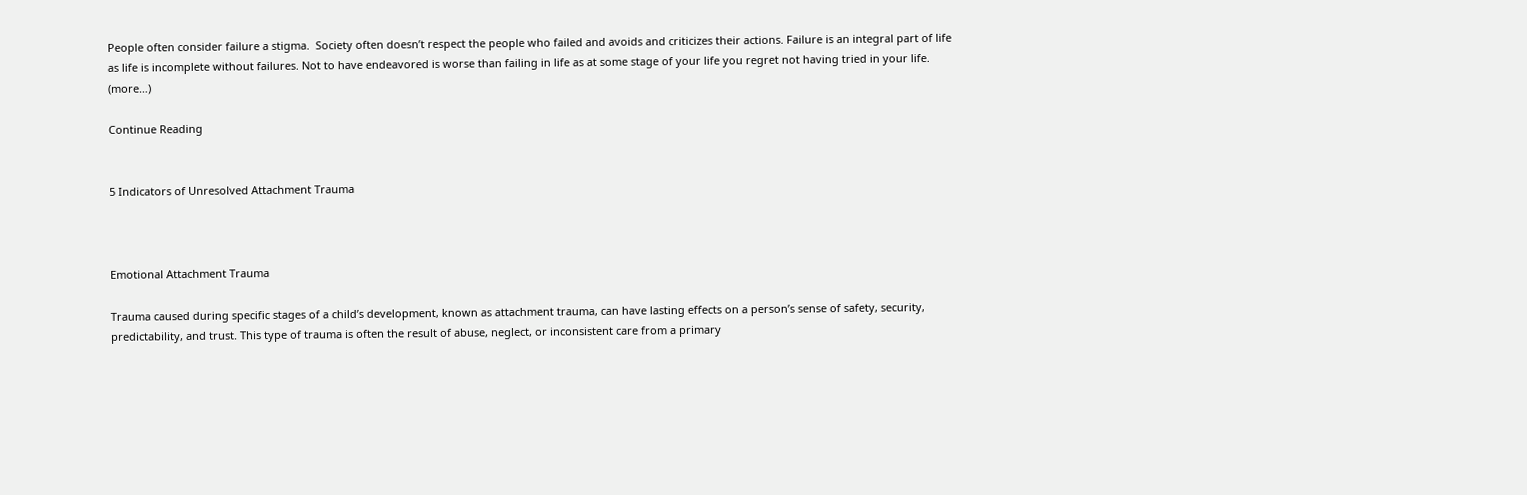People often consider failure a stigma.  Society often doesn’t respect the people who failed and avoids and criticizes their actions. Failure is an integral part of life as life is incomplete without failures. Not to have endeavored is worse than failing in life as at some stage of your life you regret not having tried in your life.  (more…)

Continue Reading


5 Indicators of Unresolved Attachment Trauma



Emotional Attachment Trauma

Trauma caused during specific stages of a child’s development, known as attachment trauma, can have lasting effects on a person’s sense of safety, security, predictability, and trust. This type of trauma is often the result of abuse, neglect, or inconsistent care from a primary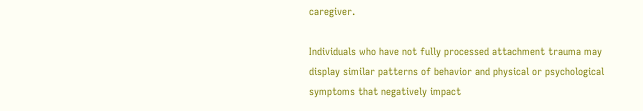caregiver.

Individuals who have not fully processed attachment trauma may display similar patterns of behavior and physical or psychological symptoms that negatively impact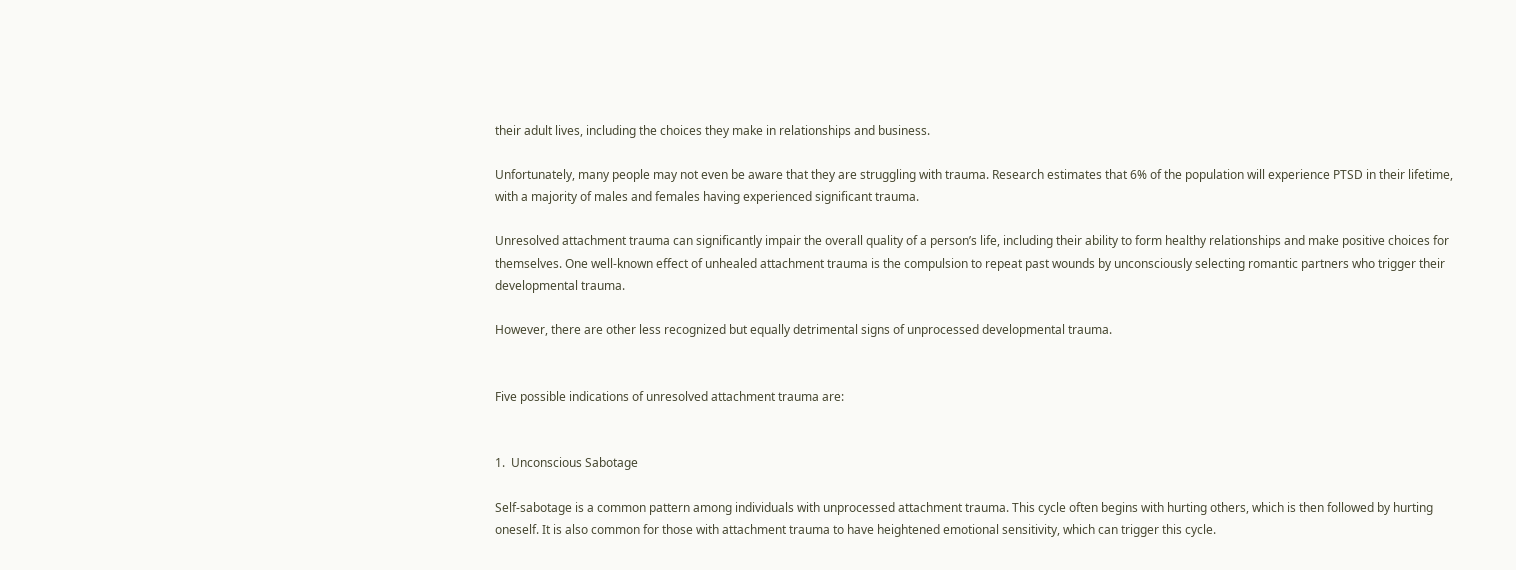their adult lives, including the choices they make in relationships and business.

Unfortunately, many people may not even be aware that they are struggling with trauma. Research estimates that 6% of the population will experience PTSD in their lifetime, with a majority of males and females having experienced significant trauma.

Unresolved attachment trauma can significantly impair the overall quality of a person’s life, including their ability to form healthy relationships and make positive choices for themselves. One well-known effect of unhealed attachment trauma is the compulsion to repeat past wounds by unconsciously selecting romantic partners who trigger their developmental trauma.

However, there are other less recognized but equally detrimental signs of unprocessed developmental trauma.


Five possible indications of unresolved attachment trauma are:


1.  Unconscious Sabotage

Self-sabotage is a common pattern among individuals with unprocessed attachment trauma. This cycle often begins with hurting others, which is then followed by hurting oneself. It is also common for those with attachment trauma to have heightened emotional sensitivity, which can trigger this cycle.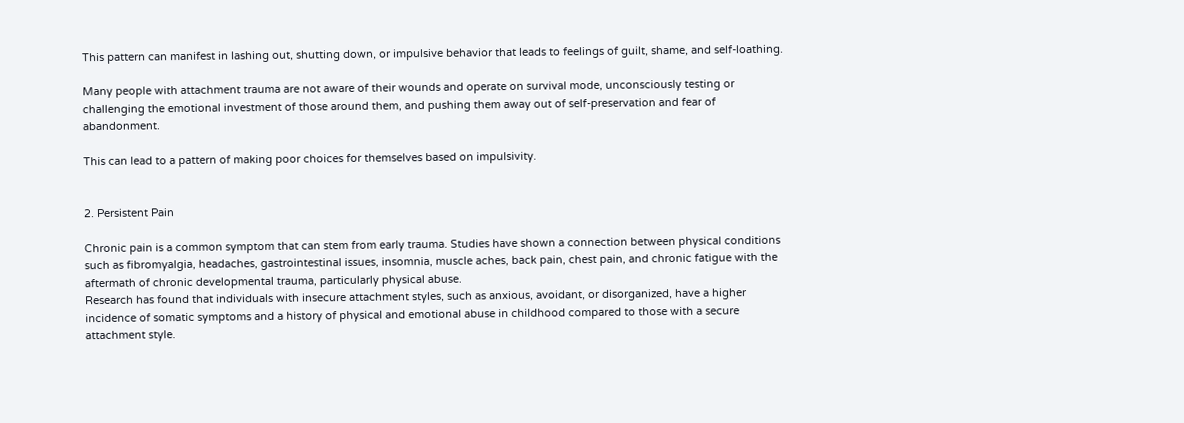This pattern can manifest in lashing out, shutting down, or impulsive behavior that leads to feelings of guilt, shame, and self-loathing.

Many people with attachment trauma are not aware of their wounds and operate on survival mode, unconsciously testing or challenging the emotional investment of those around them, and pushing them away out of self-preservation and fear of abandonment.

This can lead to a pattern of making poor choices for themselves based on impulsivity.


2. Persistent Pain

Chronic pain is a common symptom that can stem from early trauma. Studies have shown a connection between physical conditions such as fibromyalgia, headaches, gastrointestinal issues, insomnia, muscle aches, back pain, chest pain, and chronic fatigue with the aftermath of chronic developmental trauma, particularly physical abuse.
Research has found that individuals with insecure attachment styles, such as anxious, avoidant, or disorganized, have a higher incidence of somatic symptoms and a history of physical and emotional abuse in childhood compared to those with a secure attachment style.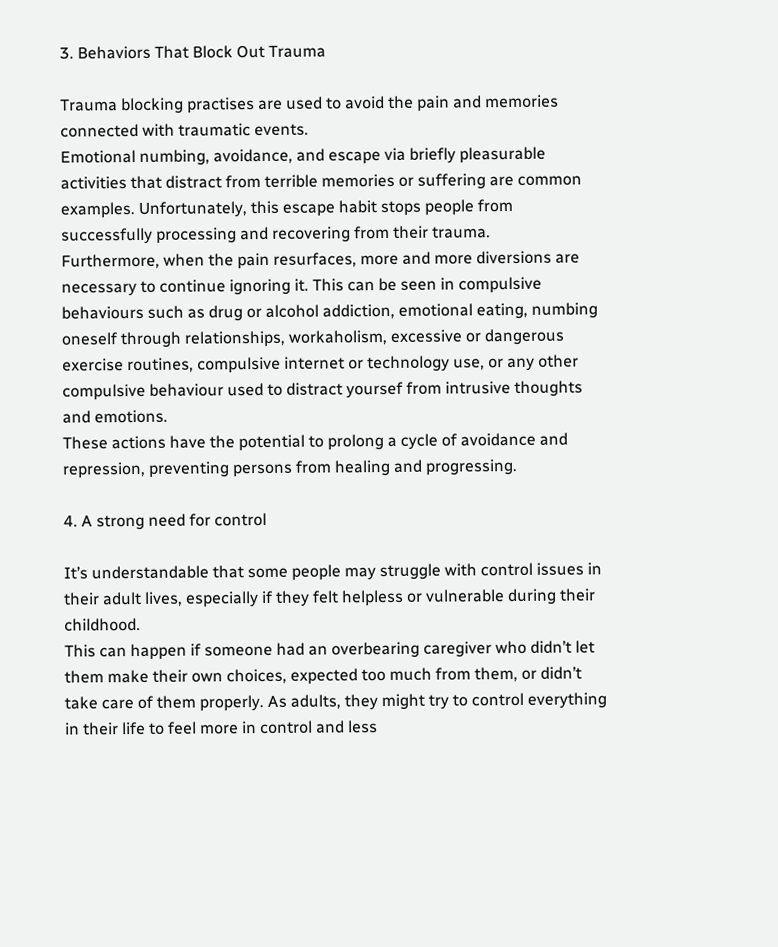3. Behaviors That Block Out Trauma

Trauma blocking practises are used to avoid the pain and memories connected with traumatic events.
Emotional numbing, avoidance, and escape via briefly pleasurable activities that distract from terrible memories or suffering are common examples. Unfortunately, this escape habit stops people from successfully processing and recovering from their trauma.
Furthermore, when the pain resurfaces, more and more diversions are necessary to continue ignoring it. This can be seen in compulsive behaviours such as drug or alcohol addiction, emotional eating, numbing oneself through relationships, workaholism, excessive or dangerous exercise routines, compulsive internet or technology use, or any other compulsive behaviour used to distract yoursef from intrusive thoughts and emotions.
These actions have the potential to prolong a cycle of avoidance and repression, preventing persons from healing and progressing.

4. A strong need for control

It’s understandable that some people may struggle with control issues in their adult lives, especially if they felt helpless or vulnerable during their childhood.
This can happen if someone had an overbearing caregiver who didn’t let them make their own choices, expected too much from them, or didn’t take care of them properly. As adults, they might try to control everything in their life to feel more in control and less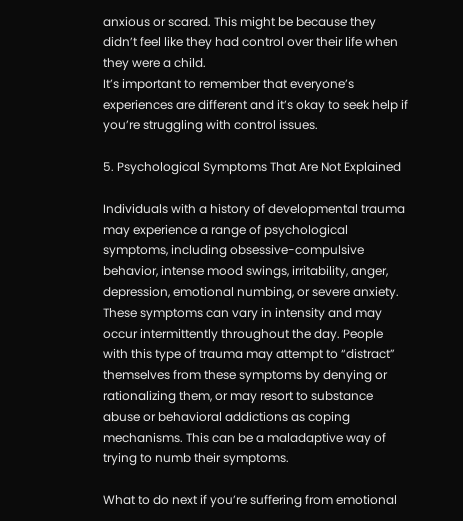anxious or scared. This might be because they didn’t feel like they had control over their life when they were a child.
It’s important to remember that everyone’s experiences are different and it’s okay to seek help if you’re struggling with control issues.

5. Psychological Symptoms That Are Not Explained

Individuals with a history of developmental trauma may experience a range of psychological symptoms, including obsessive-compulsive behavior, intense mood swings, irritability, anger, depression, emotional numbing, or severe anxiety.
These symptoms can vary in intensity and may occur intermittently throughout the day. People with this type of trauma may attempt to “distract” themselves from these symptoms by denying or rationalizing them, or may resort to substance abuse or behavioral addictions as coping mechanisms. This can be a maladaptive way of trying to numb their symptoms.

What to do next if you’re suffering from emotional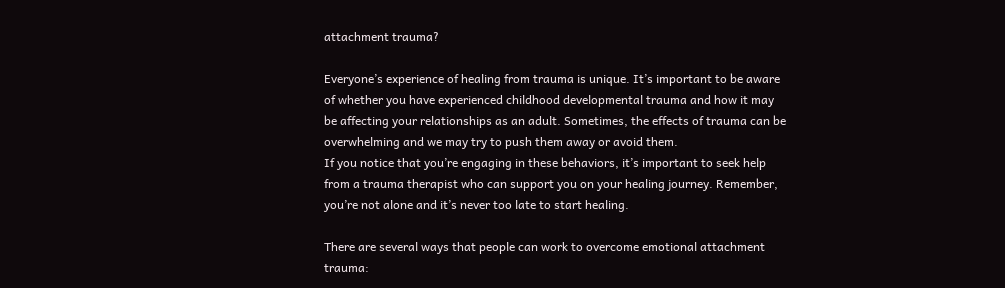attachment trauma?

Everyone’s experience of healing from trauma is unique. It’s important to be aware of whether you have experienced childhood developmental trauma and how it may be affecting your relationships as an adult. Sometimes, the effects of trauma can be overwhelming and we may try to push them away or avoid them.
If you notice that you’re engaging in these behaviors, it’s important to seek help from a trauma therapist who can support you on your healing journey. Remember, you’re not alone and it’s never too late to start healing.

There are several ways that people can work to overcome emotional attachment trauma: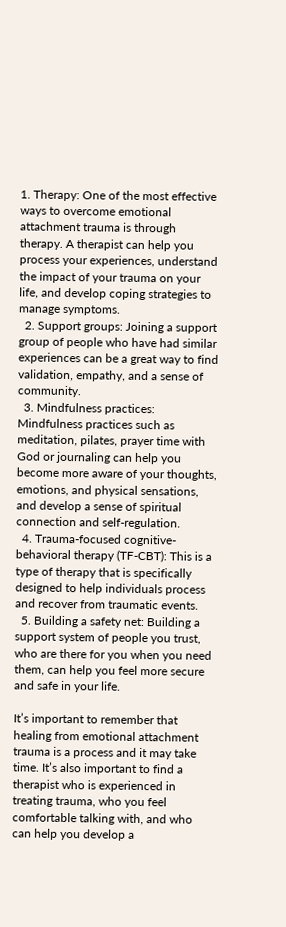1. Therapy: One of the most effective ways to overcome emotional attachment trauma is through therapy. A therapist can help you process your experiences, understand the impact of your trauma on your life, and develop coping strategies to manage symptoms.
  2. Support groups: Joining a support group of people who have had similar experiences can be a great way to find validation, empathy, and a sense of community.
  3. Mindfulness practices: Mindfulness practices such as meditation, pilates, prayer time with God or journaling can help you become more aware of your thoughts, emotions, and physical sensations, and develop a sense of spiritual connection and self-regulation.
  4. Trauma-focused cognitive-behavioral therapy (TF-CBT): This is a type of therapy that is specifically designed to help individuals process and recover from traumatic events.
  5. Building a safety net: Building a support system of people you trust, who are there for you when you need them, can help you feel more secure and safe in your life.

It’s important to remember that healing from emotional attachment trauma is a process and it may take time. It’s also important to find a therapist who is experienced in treating trauma, who you feel comfortable talking with, and who can help you develop a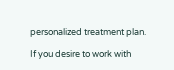personalized treatment plan.

If you desire to work with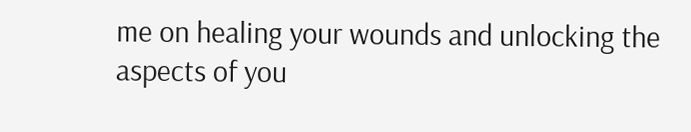me on healing your wounds and unlocking the aspects of you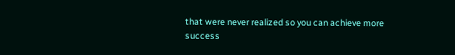that were never realized so you can achieve more success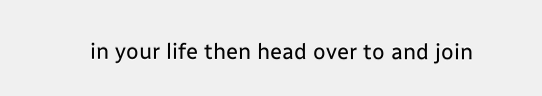in your life then head over to and join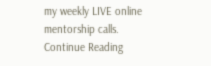my weekly LIVE online mentorship calls.
Continue Reading